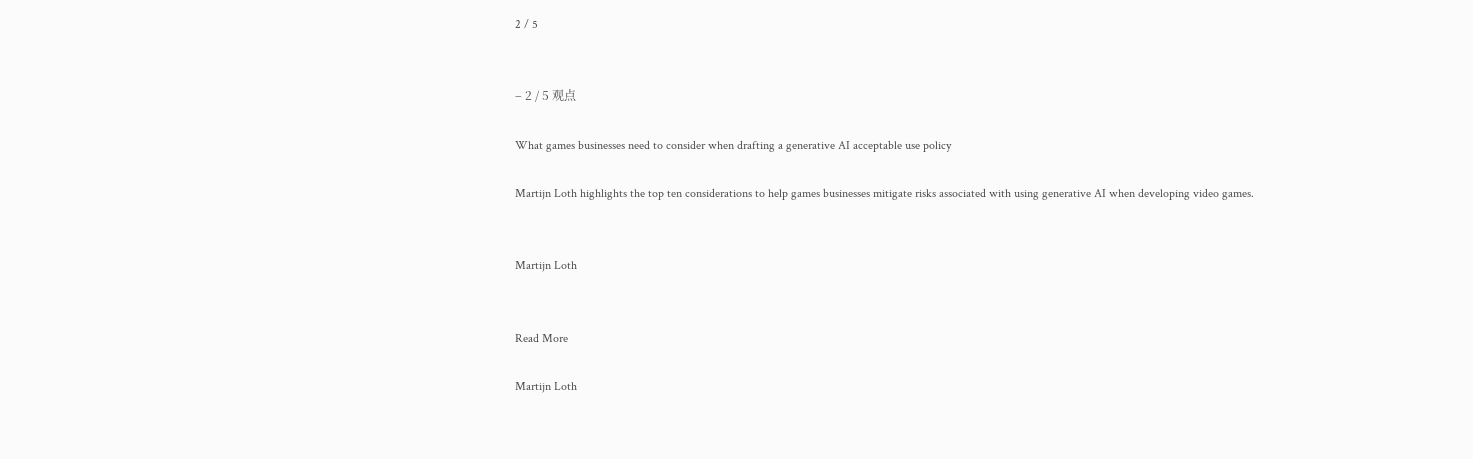2 / 5


– 2 / 5 观点

What games businesses need to consider when drafting a generative AI acceptable use policy

Martijn Loth highlights the top ten considerations to help games businesses mitigate risks associated with using generative AI when developing video games.


Martijn Loth


Read More

Martijn Loth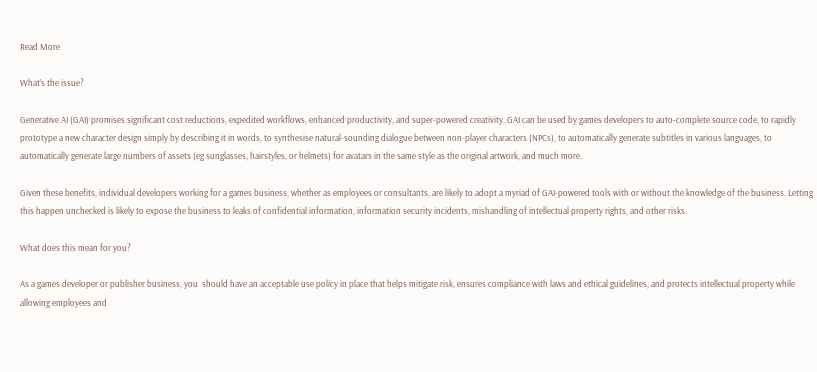Read More

What’s the issue?

Generative AI (GAI) promises significant cost reductions, expedited workflows, enhanced productivity, and super-powered creativity. GAI can be used by games developers to auto-complete source code, to rapidly prototype a new character design simply by describing it in words, to synthesise natural-sounding dialogue between non-player characters (NPCs), to automatically generate subtitles in various languages, to automatically generate large numbers of assets (eg sunglasses, hairstyles, or helmets) for avatars in the same style as the original artwork, and much more.

Given these benefits, individual developers working for a games business, whether as employees or consultants, are likely to adopt a myriad of GAI-powered tools with or without the knowledge of the business. Letting this happen unchecked is likely to expose the business to leaks of confidential information, information security incidents, mishandling of intellectual property rights, and other risks.

What does this mean for you?

As a games developer or publisher business, you  should have an acceptable use policy in place that helps mitigate risk, ensures compliance with laws and ethical guidelines, and protects intellectual property while allowing employees and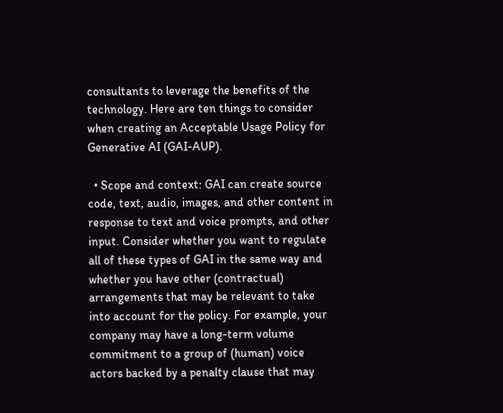consultants to leverage the benefits of the technology. Here are ten things to consider when creating an Acceptable Usage Policy for Generative AI (GAI-AUP).

  • Scope and context: GAI can create source code, text, audio, images, and other content in response to text and voice prompts, and other input. Consider whether you want to regulate all of these types of GAI in the same way and whether you have other (contractual) arrangements that may be relevant to take into account for the policy. For example, your company may have a long-term volume commitment to a group of (human) voice actors backed by a penalty clause that may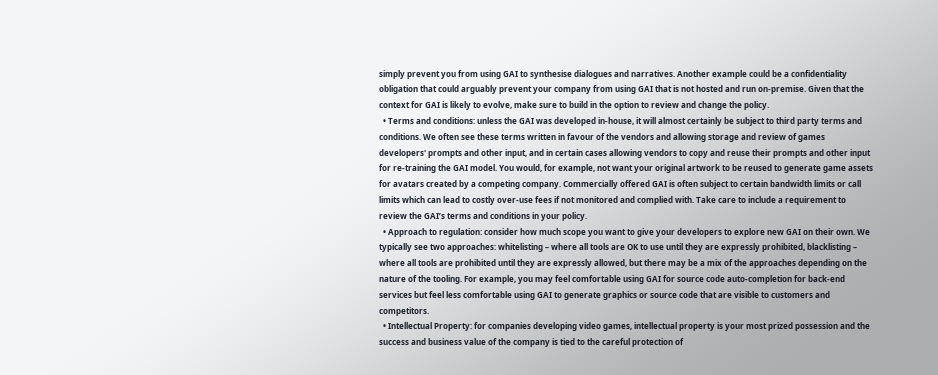simply prevent you from using GAI to synthesise dialogues and narratives. Another example could be a confidentiality obligation that could arguably prevent your company from using GAI that is not hosted and run on-premise. Given that the context for GAI is likely to evolve, make sure to build in the option to review and change the policy.
  • Terms and conditions: unless the GAI was developed in-house, it will almost certainly be subject to third party terms and conditions. We often see these terms written in favour of the vendors and allowing storage and review of games developers' prompts and other input, and in certain cases allowing vendors to copy and reuse their prompts and other input for re-training the GAI model. You would, for example, not want your original artwork to be reused to generate game assets for avatars created by a competing company. Commercially offered GAI is often subject to certain bandwidth limits or call limits which can lead to costly over-use fees if not monitored and complied with. Take care to include a requirement to review the GAI’s terms and conditions in your policy.
  • Approach to regulation: consider how much scope you want to give your developers to explore new GAI on their own. We typically see two approaches: whitelisting – where all tools are OK to use until they are expressly prohibited, blacklisting – where all tools are prohibited until they are expressly allowed, but there may be a mix of the approaches depending on the nature of the tooling. For example, you may feel comfortable using GAI for source code auto-completion for back-end services but feel less comfortable using GAI to generate graphics or source code that are visible to customers and competitors.
  • Intellectual Property: for companies developing video games, intellectual property is your most prized possession and the success and business value of the company is tied to the careful protection of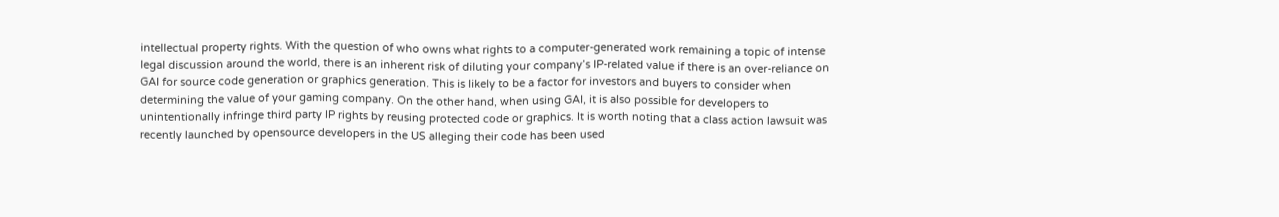intellectual property rights. With the question of who owns what rights to a computer-generated work remaining a topic of intense legal discussion around the world, there is an inherent risk of diluting your company’s IP-related value if there is an over-reliance on GAI for source code generation or graphics generation. This is likely to be a factor for investors and buyers to consider when determining the value of your gaming company. On the other hand, when using GAI, it is also possible for developers to unintentionally infringe third party IP rights by reusing protected code or graphics. It is worth noting that a class action lawsuit was recently launched by opensource developers in the US alleging their code has been used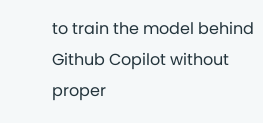to train the model behind Github Copilot without proper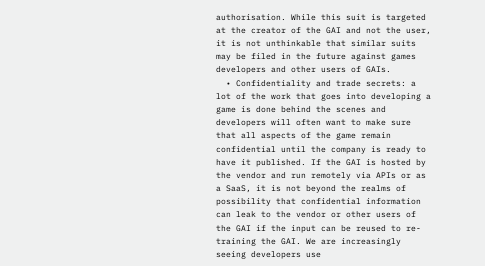authorisation. While this suit is targeted at the creator of the GAI and not the user, it is not unthinkable that similar suits may be filed in the future against games developers and other users of GAIs.
  • Confidentiality and trade secrets: a lot of the work that goes into developing a game is done behind the scenes and developers will often want to make sure that all aspects of the game remain confidential until the company is ready to have it published. If the GAI is hosted by the vendor and run remotely via APIs or as a SaaS, it is not beyond the realms of possibility that confidential information can leak to the vendor or other users of the GAI if the input can be reused to re-training the GAI. We are increasingly seeing developers use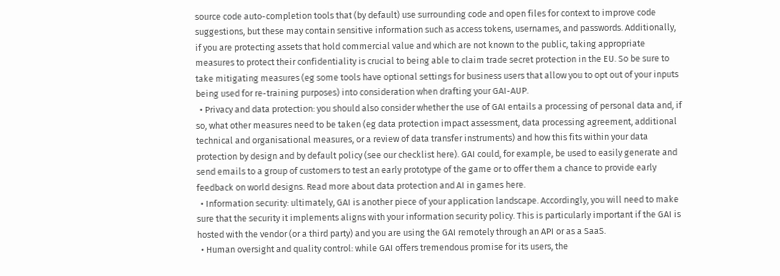source code auto-completion tools that (by default) use surrounding code and open files for context to improve code suggestions, but these may contain sensitive information such as access tokens, usernames, and passwords. Additionally, if you are protecting assets that hold commercial value and which are not known to the public, taking appropriate measures to protect their confidentiality is crucial to being able to claim trade secret protection in the EU. So be sure to take mitigating measures (eg some tools have optional settings for business users that allow you to opt out of your inputs being used for re-training purposes) into consideration when drafting your GAI-AUP.
  • Privacy and data protection: you should also consider whether the use of GAI entails a processing of personal data and, if so, what other measures need to be taken (eg data protection impact assessment, data processing agreement, additional technical and organisational measures, or a review of data transfer instruments) and how this fits within your data protection by design and by default policy (see our checklist here). GAI could, for example, be used to easily generate and send emails to a group of customers to test an early prototype of the game or to offer them a chance to provide early feedback on world designs. Read more about data protection and AI in games here.
  • Information security: ultimately, GAI is another piece of your application landscape. Accordingly, you will need to make sure that the security it implements aligns with your information security policy. This is particularly important if the GAI is hosted with the vendor (or a third party) and you are using the GAI remotely through an API or as a SaaS.
  • Human oversight and quality control: while GAI offers tremendous promise for its users, the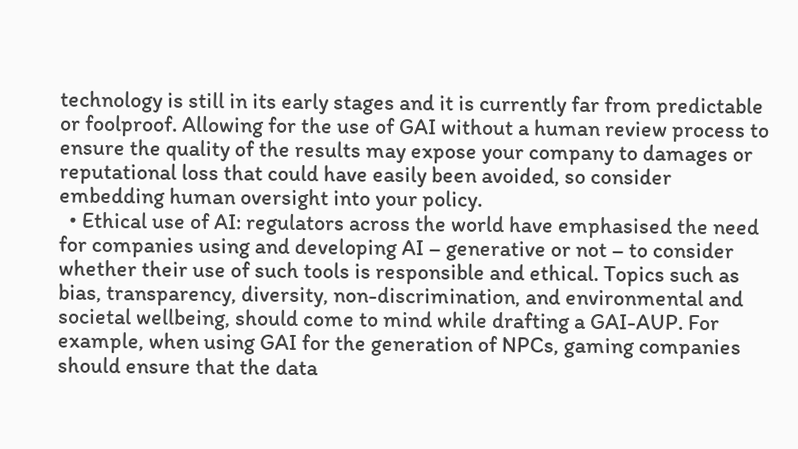technology is still in its early stages and it is currently far from predictable or foolproof. Allowing for the use of GAI without a human review process to ensure the quality of the results may expose your company to damages or reputational loss that could have easily been avoided, so consider embedding human oversight into your policy.
  • Ethical use of AI: regulators across the world have emphasised the need for companies using and developing AI – generative or not – to consider whether their use of such tools is responsible and ethical. Topics such as bias, transparency, diversity, non-discrimination, and environmental and societal wellbeing, should come to mind while drafting a GAI-AUP. For example, when using GAI for the generation of NPCs, gaming companies should ensure that the data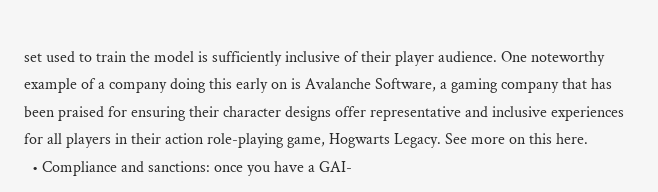set used to train the model is sufficiently inclusive of their player audience. One noteworthy example of a company doing this early on is Avalanche Software, a gaming company that has been praised for ensuring their character designs offer representative and inclusive experiences for all players in their action role-playing game, Hogwarts Legacy. See more on this here.
  • Compliance and sanctions: once you have a GAI-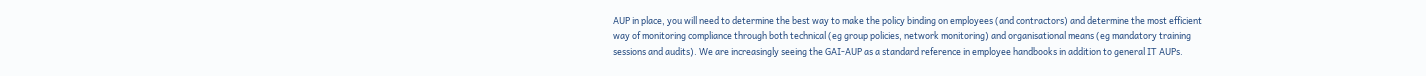AUP in place, you will need to determine the best way to make the policy binding on employees (and contractors) and determine the most efficient way of monitoring compliance through both technical (eg group policies, network monitoring) and organisational means (eg mandatory training sessions and audits). We are increasingly seeing the GAI-AUP as a standard reference in employee handbooks in addition to general IT AUPs.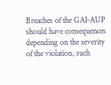Breaches of the GAI-AUP should have consequences depending on the severity of the violation, such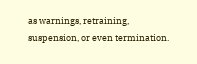as warnings, retraining, suspension, or even termination.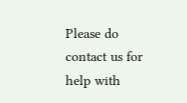Please do contact us for help with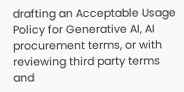drafting an Acceptable Usage Policy for Generative AI, AI procurement terms, or with reviewing third party terms and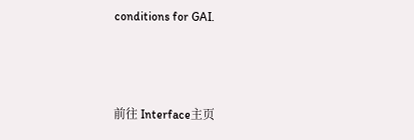conditions for GAI.



前往 Interface主页